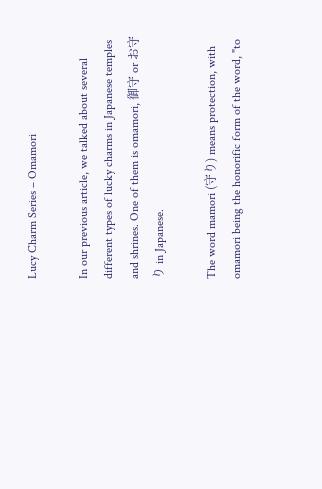Lucy Charm Series – Omamori

In our previous article, we talked about several different types of lucky charms in Japanese temples and shrines. One of them is omamori, 御守 or お守り in Japanese.

The word mamori (守り) means protection, with omamori being the honorific form of the word, "to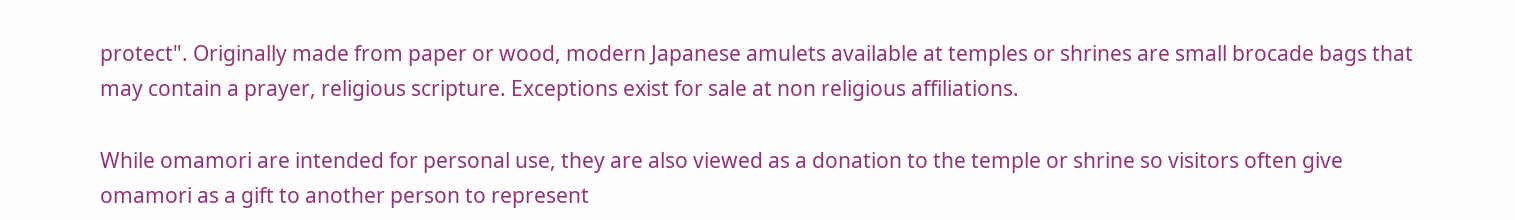protect". Originally made from paper or wood, modern Japanese amulets available at temples or shrines are small brocade bags that may contain a prayer, religious scripture. Exceptions exist for sale at non religious affiliations.

While omamori are intended for personal use, they are also viewed as a donation to the temple or shrine so visitors often give omamori as a gift to another person to represent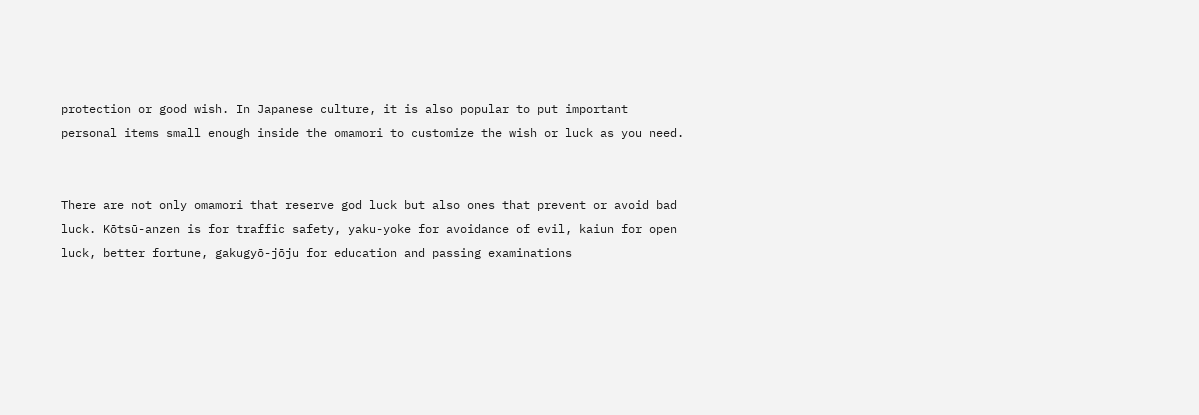protection or good wish. In Japanese culture, it is also popular to put important personal items small enough inside the omamori to customize the wish or luck as you need.


There are not only omamori that reserve god luck but also ones that prevent or avoid bad luck. Kōtsū-anzen is for traffic safety, yaku-yoke for avoidance of evil, kaiun for open luck, better fortune, gakugyō-jōju for education and passing examinations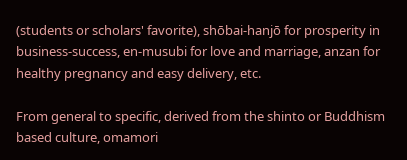(students or scholars' favorite), shōbai-hanjō for prosperity in business-success, en-musubi for love and marriage, anzan for healthy pregnancy and easy delivery, etc.

From general to specific, derived from the shinto or Buddhism based culture, omamori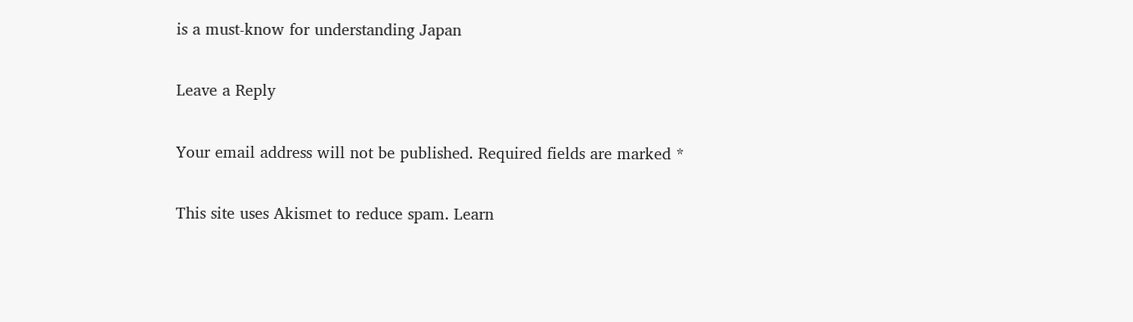is a must-know for understanding Japan

Leave a Reply

Your email address will not be published. Required fields are marked *

This site uses Akismet to reduce spam. Learn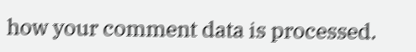how your comment data is processed.